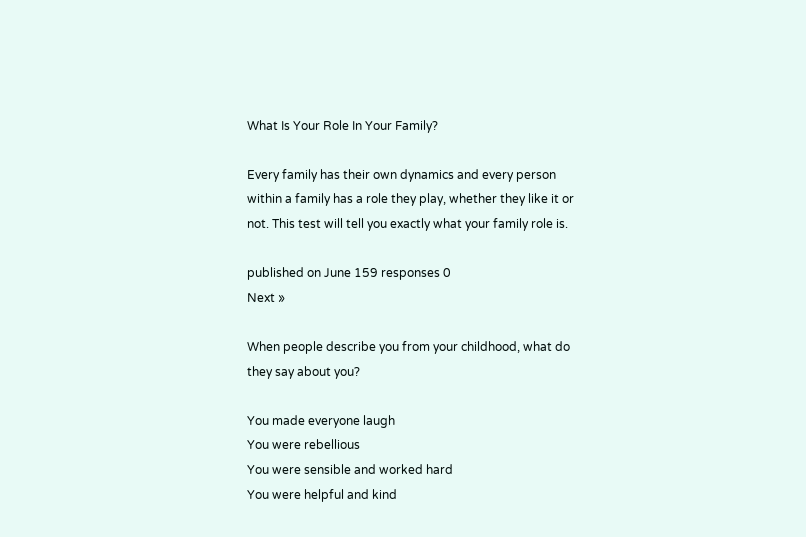What Is Your Role In Your Family?

Every family has their own dynamics and every person within a family has a role they play, whether they like it or not. This test will tell you exactly what your family role is.

published on June 159 responses 0
Next »

When people describe you from your childhood, what do they say about you?

You made everyone laugh
You were rebellious
You were sensible and worked hard
You were helpful and kind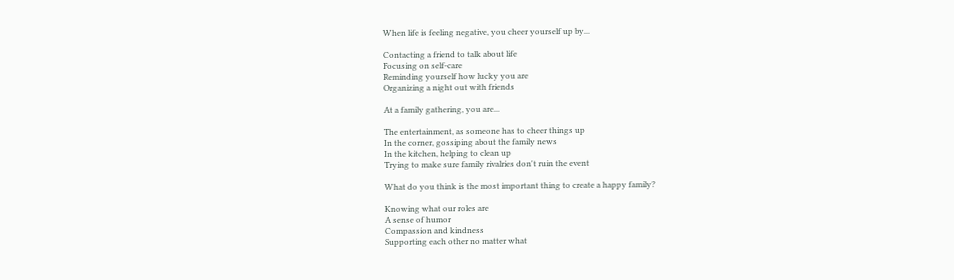When life is feeling negative, you cheer yourself up by...

Contacting a friend to talk about life
Focusing on self-care
Reminding yourself how lucky you are
Organizing a night out with friends

At a family gathering, you are...

The entertainment, as someone has to cheer things up
In the corner, gossiping about the family news
In the kitchen, helping to clean up
Trying to make sure family rivalries don't ruin the event

What do you think is the most important thing to create a happy family?

Knowing what our roles are
A sense of humor
Compassion and kindness
Supporting each other no matter what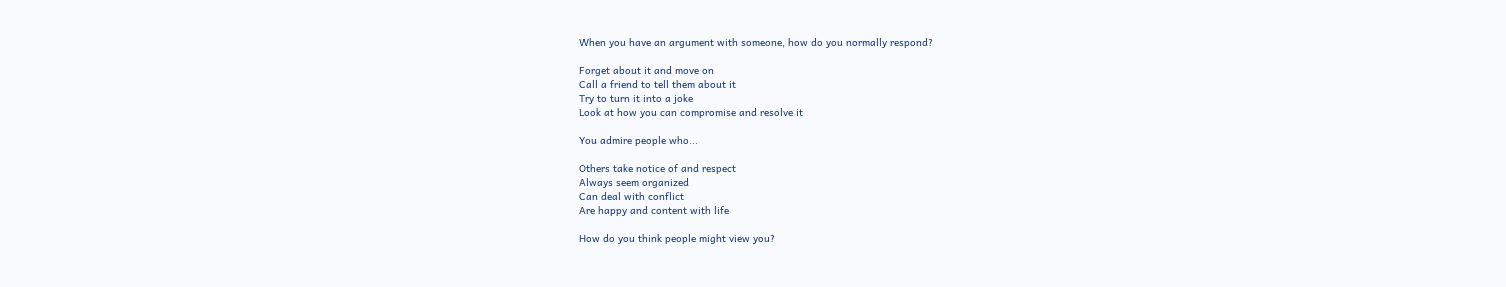When you have an argument with someone, how do you normally respond?

Forget about it and move on
Call a friend to tell them about it
Try to turn it into a joke
Look at how you can compromise and resolve it

You admire people who...

Others take notice of and respect
Always seem organized
Can deal with conflict
Are happy and content with life

How do you think people might view you?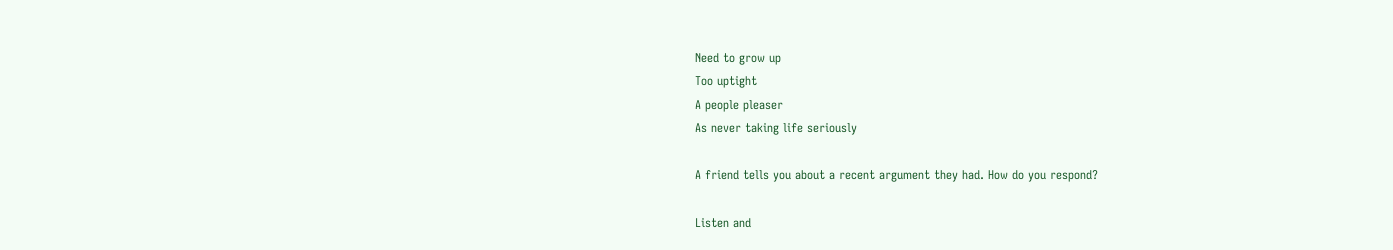Need to grow up
Too uptight
A people pleaser
As never taking life seriously

A friend tells you about a recent argument they had. How do you respond?

Listen and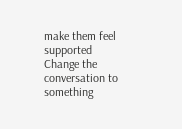make them feel supported
Change the conversation to something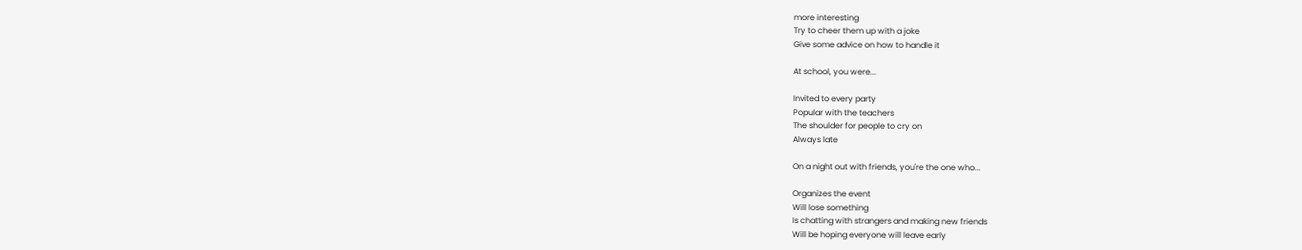more interesting
Try to cheer them up with a joke
Give some advice on how to handle it

At school, you were...

Invited to every party
Popular with the teachers
The shoulder for people to cry on
Always late

On a night out with friends, you're the one who...

Organizes the event
Will lose something
Is chatting with strangers and making new friends
Will be hoping everyone will leave early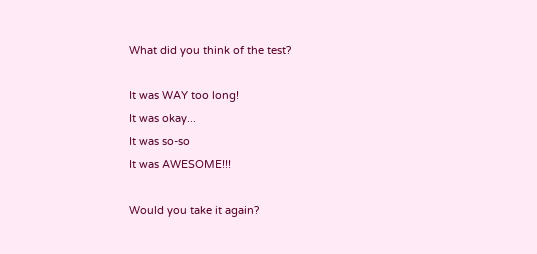What did you think of the test?

It was WAY too long!
It was okay...
It was so-so
It was AWESOME!!!

Would you take it again?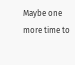Maybe one more time to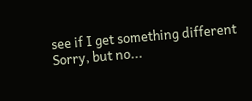see if I get something different
Sorry, but no...